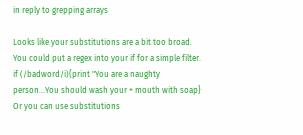in reply to grepping arrays

Looks like your substitutions are a bit too broad. You could put a regex into your if for a simple filter.
if (/badword/i){print "You are a naughty person...You should wash your + mouth with soap}
Or you can use substitutions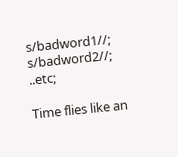s/badword1//; s/badword2//; ..etc;

Time flies like an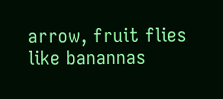arrow, fruit flies like banannas